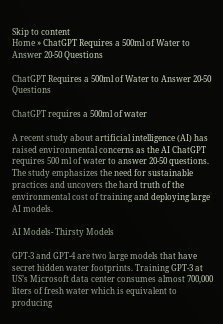Skip to content
Home » ChatGPT Requires a 500ml of Water to Answer 20-50 Questions

ChatGPT Requires a 500ml of Water to Answer 20-50 Questions

ChatGPT requires a 500ml of water

A recent study about artificial intelligence (AI) has raised environmental concerns as the AI ChatGPT requires 500 ml of water to answer 20-50 questions. The study emphasizes the need for sustainable practices and uncovers the hard truth of the environmental cost of training and deploying large AI models.

AI Models- Thirsty Models

GPT-3 and GPT-4 are two large models that have secret hidden water footprints. Training GPT-3 at US’s Microsoft data center consumes almost 700,000 liters of fresh water which is equivalent to producing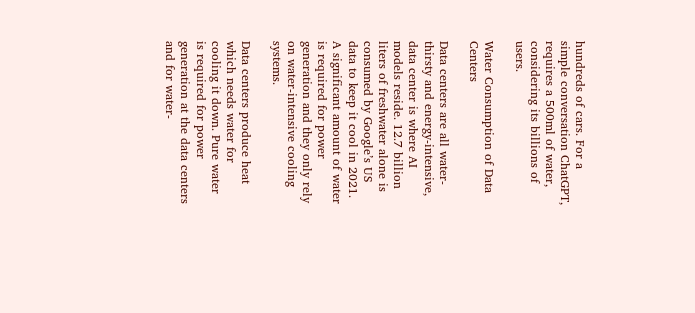hundreds of cars. For a simple conversation ChatGPT, requires a 500ml of water, considering its billions of users.

Water Consumption of Data Centers

Data centers are all water-thirsty and energy-intensive, data center is where AI models reside. 12.7 billion liters of freshwater alone is consumed by Google’s US data to keep it cool in 2021. A significant amount of water is required for power generation and they only rely on water-intensive cooling systems.

Data centers produce heat which needs water for cooling it down. Pure water is required for power generation at the data centers and for water-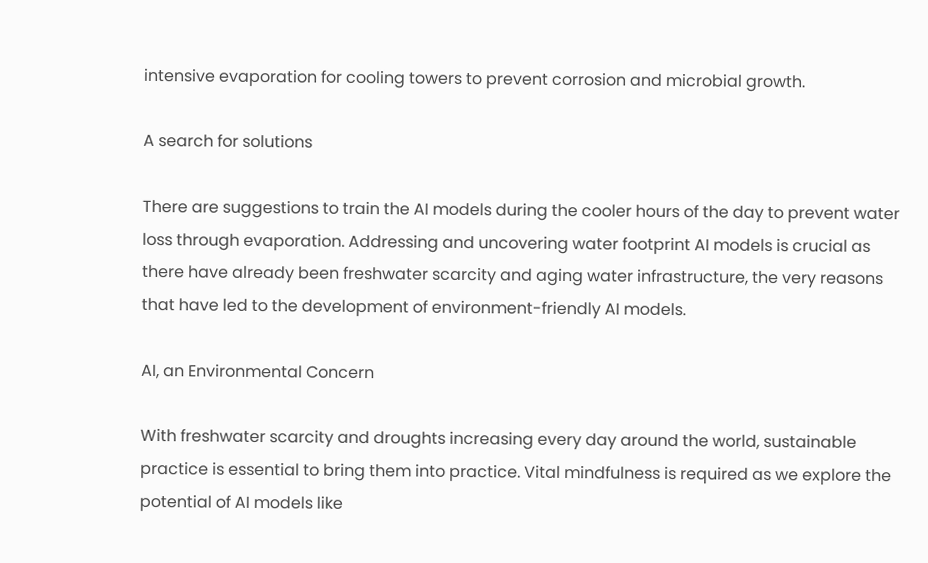intensive evaporation for cooling towers to prevent corrosion and microbial growth.

A search for solutions

There are suggestions to train the AI models during the cooler hours of the day to prevent water loss through evaporation. Addressing and uncovering water footprint AI models is crucial as there have already been freshwater scarcity and aging water infrastructure, the very reasons that have led to the development of environment-friendly AI models.

AI, an Environmental Concern

With freshwater scarcity and droughts increasing every day around the world, sustainable practice is essential to bring them into practice. Vital mindfulness is required as we explore the potential of AI models like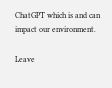ChatGPT which is and can impact our environment.

Leave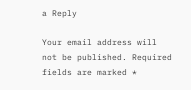a Reply

Your email address will not be published. Required fields are marked *